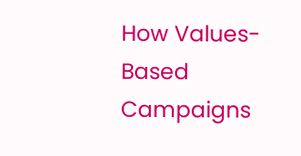How Values-Based Campaigns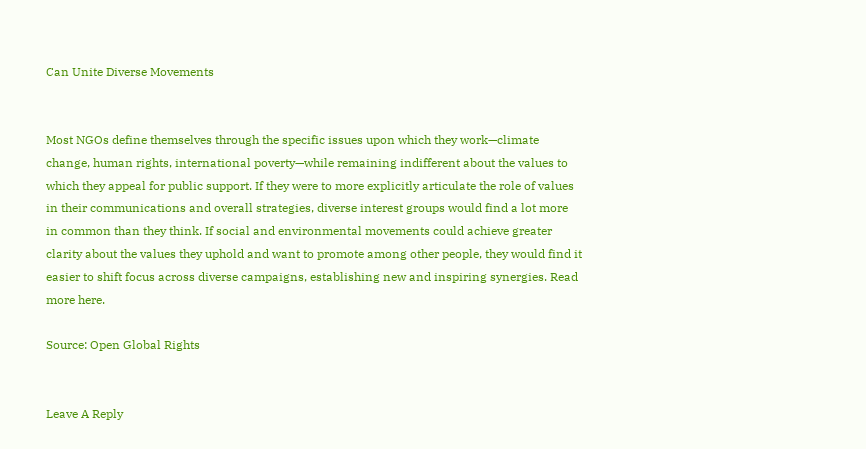Can Unite Diverse Movements


Most NGOs define themselves through the specific issues upon which they work—climate change, human rights, international poverty—while remaining indifferent about the values to which they appeal for public support. If they were to more explicitly articulate the role of values in their communications and overall strategies, diverse interest groups would find a lot more in common than they think. If social and environmental movements could achieve greater clarity about the values they uphold and want to promote among other people, they would find it easier to shift focus across diverse campaigns, establishing new and inspiring synergies. Read more here.

Source: Open Global Rights


Leave A Reply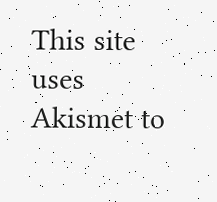This site uses Akismet to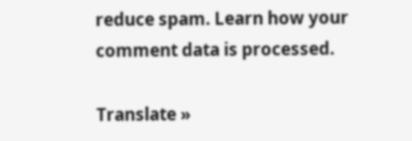reduce spam. Learn how your comment data is processed.

Translate »